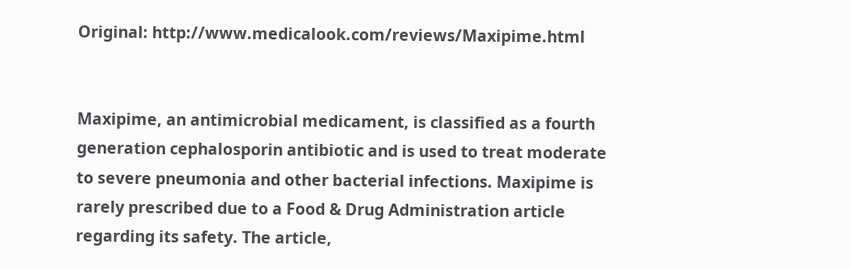Original: http://www.medicalook.com/reviews/Maxipime.html


Maxipime, an antimicrobial medicament, is classified as a fourth generation cephalosporin antibiotic and is used to treat moderate to severe pneumonia and other bacterial infections. Maxipime is rarely prescribed due to a Food & Drug Administration article regarding its safety. The article,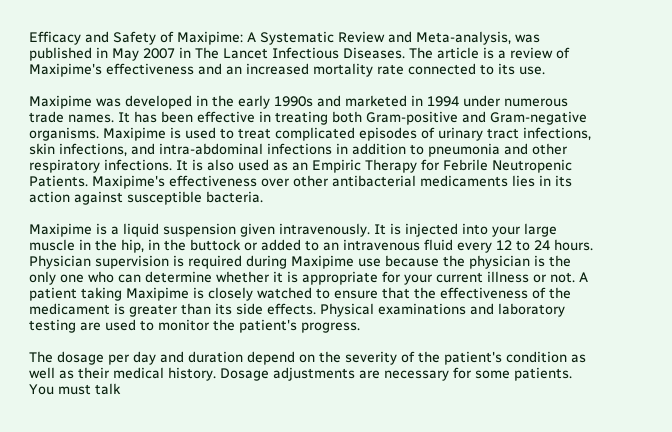Efficacy and Safety of Maxipime: A Systematic Review and Meta-analysis, was published in May 2007 in The Lancet Infectious Diseases. The article is a review of Maxipime's effectiveness and an increased mortality rate connected to its use.

Maxipime was developed in the early 1990s and marketed in 1994 under numerous trade names. It has been effective in treating both Gram-positive and Gram-negative organisms. Maxipime is used to treat complicated episodes of urinary tract infections, skin infections, and intra-abdominal infections in addition to pneumonia and other respiratory infections. It is also used as an Empiric Therapy for Febrile Neutropenic Patients. Maxipime's effectiveness over other antibacterial medicaments lies in its action against susceptible bacteria.

Maxipime is a liquid suspension given intravenously. It is injected into your large muscle in the hip, in the buttock or added to an intravenous fluid every 12 to 24 hours. Physician supervision is required during Maxipime use because the physician is the only one who can determine whether it is appropriate for your current illness or not. A patient taking Maxipime is closely watched to ensure that the effectiveness of the medicament is greater than its side effects. Physical examinations and laboratory testing are used to monitor the patient's progress.

The dosage per day and duration depend on the severity of the patient's condition as well as their medical history. Dosage adjustments are necessary for some patients. You must talk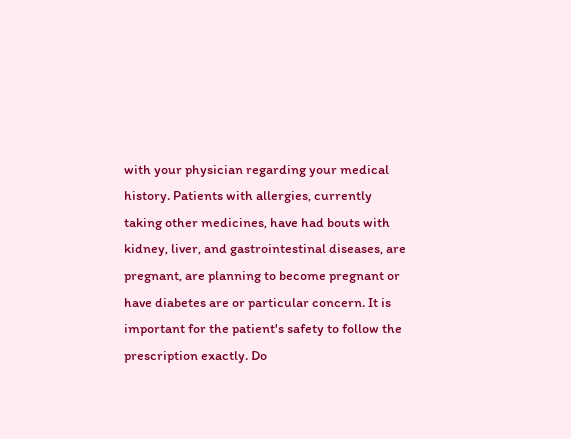with your physician regarding your medical history. Patients with allergies, currently taking other medicines, have had bouts with kidney, liver, and gastrointestinal diseases, are pregnant, are planning to become pregnant or have diabetes are or particular concern. It is important for the patient's safety to follow the prescription exactly. Do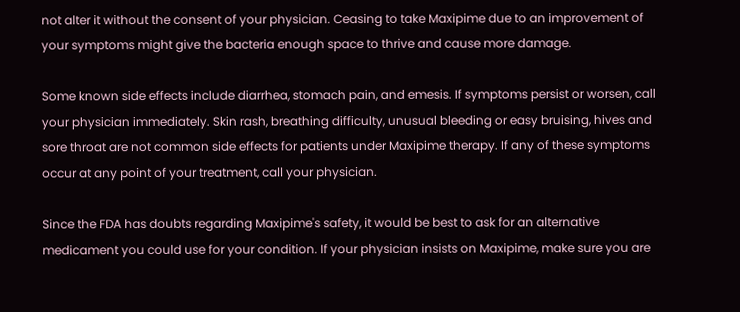not alter it without the consent of your physician. Ceasing to take Maxipime due to an improvement of your symptoms might give the bacteria enough space to thrive and cause more damage.

Some known side effects include diarrhea, stomach pain, and emesis. If symptoms persist or worsen, call your physician immediately. Skin rash, breathing difficulty, unusual bleeding or easy bruising, hives and sore throat are not common side effects for patients under Maxipime therapy. If any of these symptoms occur at any point of your treatment, call your physician.

Since the FDA has doubts regarding Maxipime's safety, it would be best to ask for an alternative medicament you could use for your condition. If your physician insists on Maxipime, make sure you are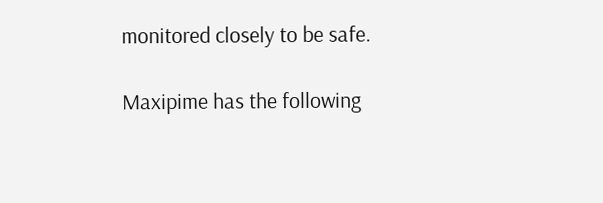monitored closely to be safe.

Maxipime has the following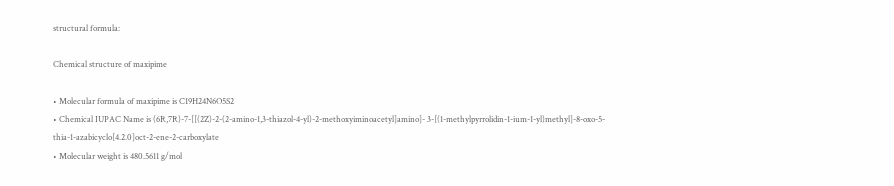structural formula:

Chemical structure of maxipime

• Molecular formula of maxipime is C19H24N6O5S2
• Chemical IUPAC Name is (6R,7R)-7-[[(2Z)-2-(2-amino-1,3-thiazol-4-yl)-2-methoxyiminoacetyl]amino]- 3-[(1-methylpyrrolidin-1-ium-1-yl)methyl]-8-oxo-5-thia-1-azabicyclo[4.2.0]oct-2-ene-2-carboxylate
• Molecular weight is 480.5611 g/mol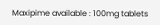Maxipime available : 100mg tablets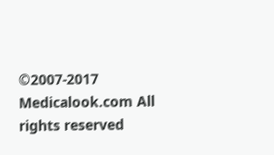©2007-2017 Medicalook.com All rights reserved